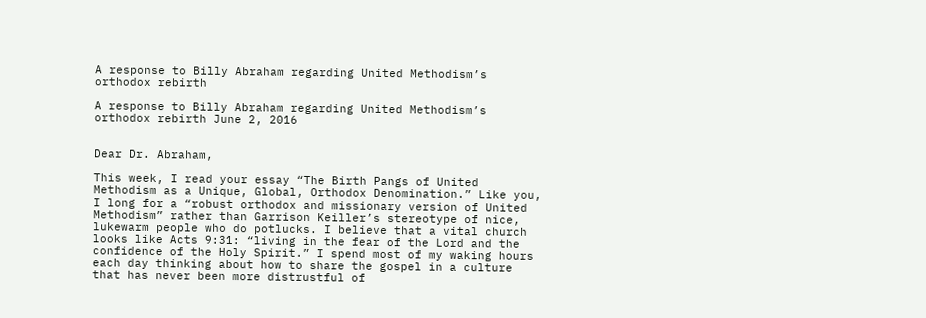A response to Billy Abraham regarding United Methodism’s orthodox rebirth

A response to Billy Abraham regarding United Methodism’s orthodox rebirth June 2, 2016


Dear Dr. Abraham,

This week, I read your essay “The Birth Pangs of United Methodism as a Unique, Global, Orthodox Denomination.” Like you, I long for a “robust orthodox and missionary version of United Methodism” rather than Garrison Keiller’s stereotype of nice, lukewarm people who do potlucks. I believe that a vital church looks like Acts 9:31: “living in the fear of the Lord and the confidence of the Holy Spirit.” I spend most of my waking hours each day thinking about how to share the gospel in a culture that has never been more distrustful of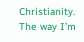Christianity. The way I’m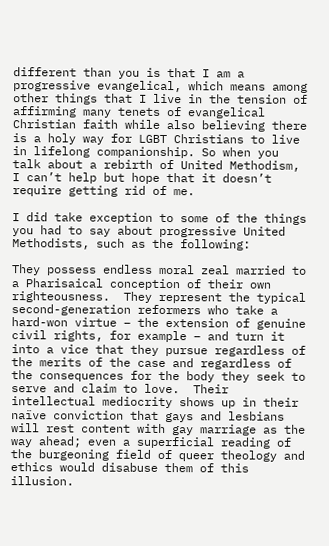different than you is that I am a progressive evangelical, which means among other things that I live in the tension of affirming many tenets of evangelical Christian faith while also believing there is a holy way for LGBT Christians to live in lifelong companionship. So when you talk about a rebirth of United Methodism, I can’t help but hope that it doesn’t require getting rid of me.

I did take exception to some of the things you had to say about progressive United Methodists, such as the following:

They possess endless moral zeal married to a Pharisaical conception of their own righteousness.  They represent the typical second-generation reformers who take a hard-won virtue – the extension of genuine civil rights, for example – and turn it into a vice that they pursue regardless of the merits of the case and regardless of the consequences for the body they seek to serve and claim to love.  Their intellectual mediocrity shows up in their naïve conviction that gays and lesbians will rest content with gay marriage as the way ahead; even a superficial reading of the burgeoning field of queer theology and ethics would disabuse them of this illusion.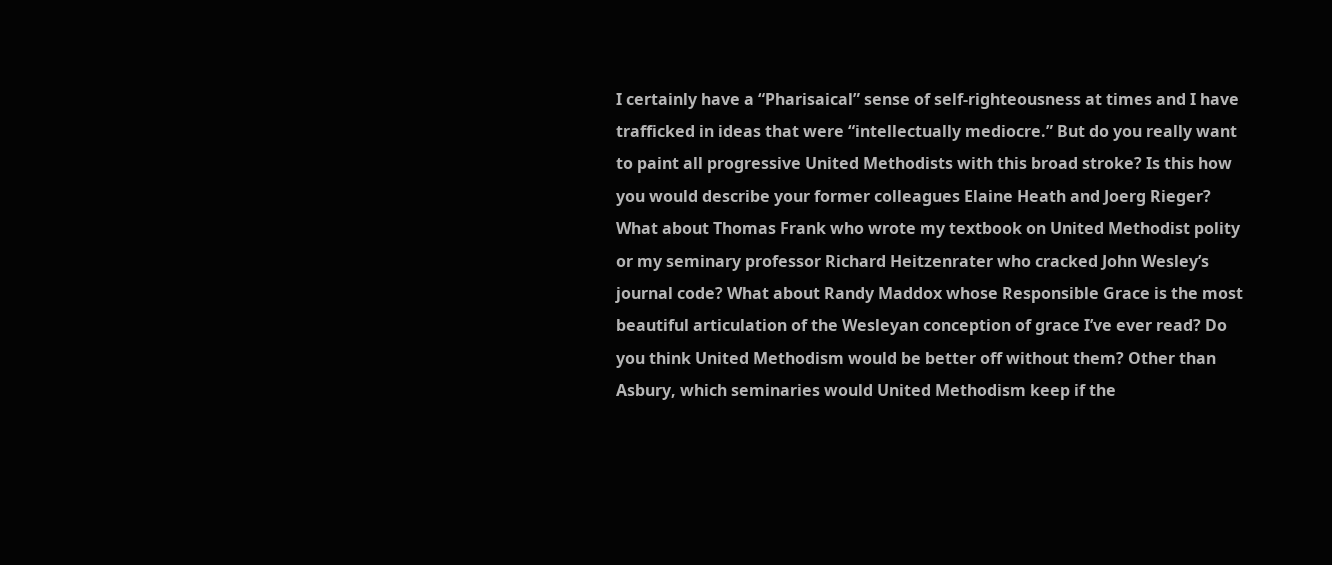I certainly have a “Pharisaical” sense of self-righteousness at times and I have trafficked in ideas that were “intellectually mediocre.” But do you really want to paint all progressive United Methodists with this broad stroke? Is this how you would describe your former colleagues Elaine Heath and Joerg Rieger? What about Thomas Frank who wrote my textbook on United Methodist polity or my seminary professor Richard Heitzenrater who cracked John Wesley’s journal code? What about Randy Maddox whose Responsible Grace is the most beautiful articulation of the Wesleyan conception of grace I’ve ever read? Do you think United Methodism would be better off without them? Other than Asbury, which seminaries would United Methodism keep if the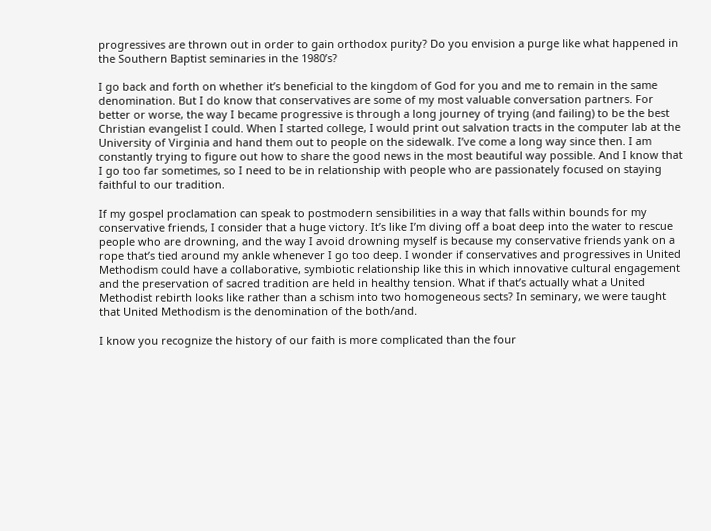progressives are thrown out in order to gain orthodox purity? Do you envision a purge like what happened in the Southern Baptist seminaries in the 1980’s?

I go back and forth on whether it’s beneficial to the kingdom of God for you and me to remain in the same denomination. But I do know that conservatives are some of my most valuable conversation partners. For better or worse, the way I became progressive is through a long journey of trying (and failing) to be the best Christian evangelist I could. When I started college, I would print out salvation tracts in the computer lab at the University of Virginia and hand them out to people on the sidewalk. I’ve come a long way since then. I am constantly trying to figure out how to share the good news in the most beautiful way possible. And I know that I go too far sometimes, so I need to be in relationship with people who are passionately focused on staying faithful to our tradition.

If my gospel proclamation can speak to postmodern sensibilities in a way that falls within bounds for my conservative friends, I consider that a huge victory. It’s like I’m diving off a boat deep into the water to rescue people who are drowning, and the way I avoid drowning myself is because my conservative friends yank on a rope that’s tied around my ankle whenever I go too deep. I wonder if conservatives and progressives in United Methodism could have a collaborative, symbiotic relationship like this in which innovative cultural engagement and the preservation of sacred tradition are held in healthy tension. What if that’s actually what a United Methodist rebirth looks like rather than a schism into two homogeneous sects? In seminary, we were taught that United Methodism is the denomination of the both/and.

I know you recognize the history of our faith is more complicated than the four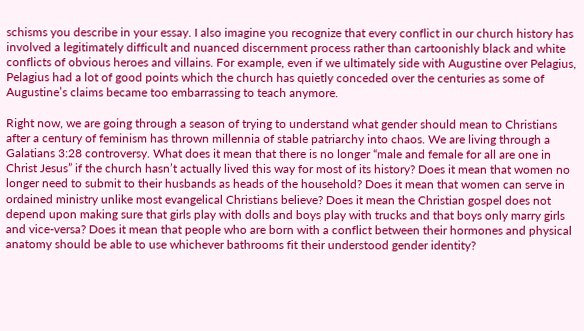schisms you describe in your essay. I also imagine you recognize that every conflict in our church history has involved a legitimately difficult and nuanced discernment process rather than cartoonishly black and white conflicts of obvious heroes and villains. For example, even if we ultimately side with Augustine over Pelagius, Pelagius had a lot of good points which the church has quietly conceded over the centuries as some of Augustine’s claims became too embarrassing to teach anymore.

Right now, we are going through a season of trying to understand what gender should mean to Christians after a century of feminism has thrown millennia of stable patriarchy into chaos. We are living through a Galatians 3:28 controversy. What does it mean that there is no longer “male and female for all are one in Christ Jesus” if the church hasn’t actually lived this way for most of its history? Does it mean that women no longer need to submit to their husbands as heads of the household? Does it mean that women can serve in ordained ministry unlike most evangelical Christians believe? Does it mean the Christian gospel does not depend upon making sure that girls play with dolls and boys play with trucks and that boys only marry girls and vice-versa? Does it mean that people who are born with a conflict between their hormones and physical anatomy should be able to use whichever bathrooms fit their understood gender identity?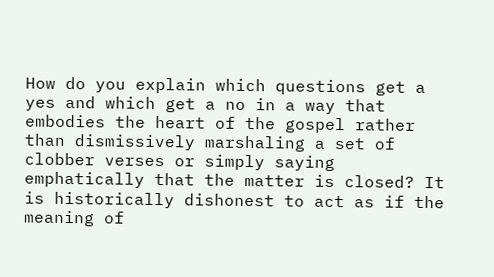How do you explain which questions get a yes and which get a no in a way that embodies the heart of the gospel rather than dismissively marshaling a set of clobber verses or simply saying emphatically that the matter is closed? It is historically dishonest to act as if the meaning of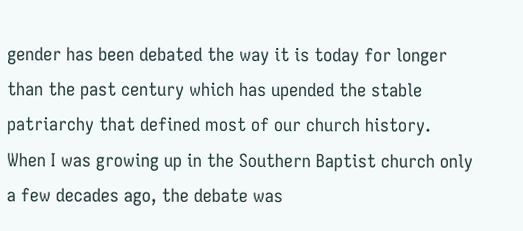gender has been debated the way it is today for longer than the past century which has upended the stable patriarchy that defined most of our church history. When I was growing up in the Southern Baptist church only a few decades ago, the debate was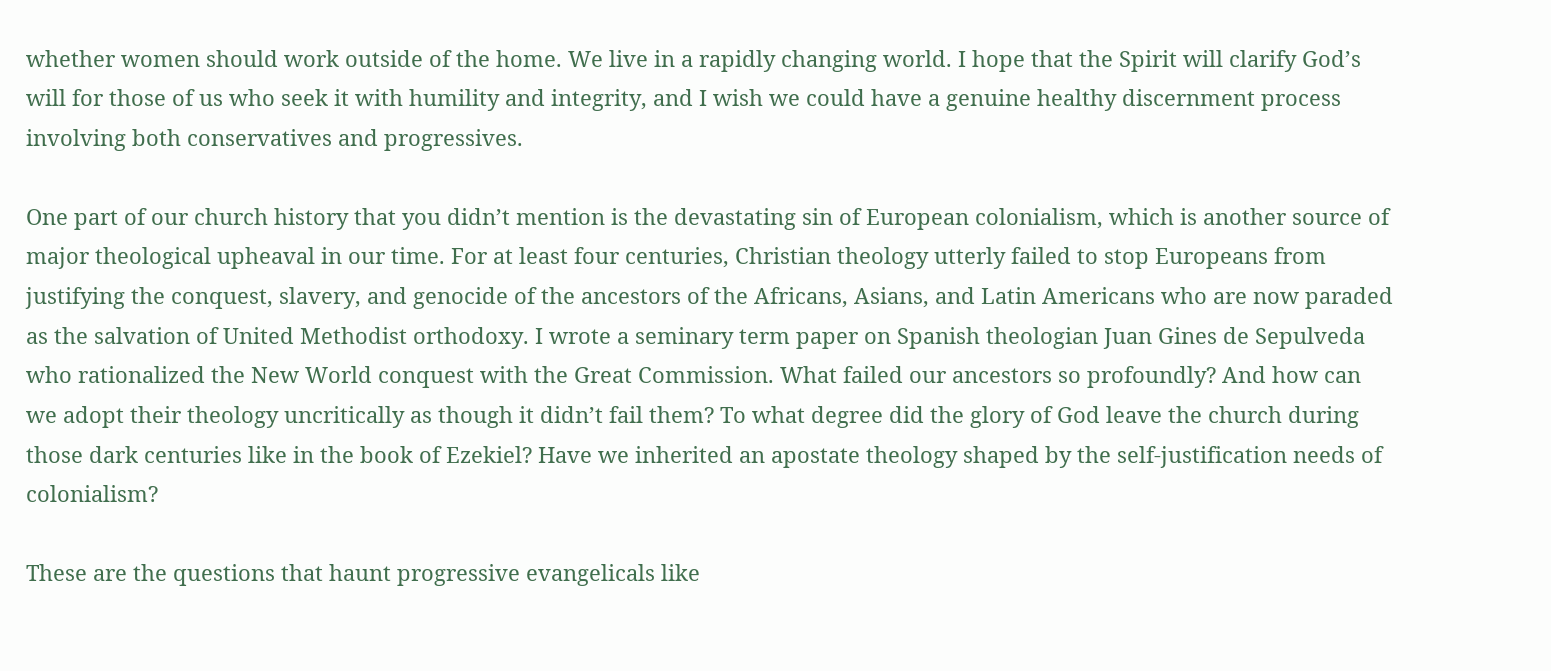whether women should work outside of the home. We live in a rapidly changing world. I hope that the Spirit will clarify God’s will for those of us who seek it with humility and integrity, and I wish we could have a genuine healthy discernment process involving both conservatives and progressives.

One part of our church history that you didn’t mention is the devastating sin of European colonialism, which is another source of major theological upheaval in our time. For at least four centuries, Christian theology utterly failed to stop Europeans from justifying the conquest, slavery, and genocide of the ancestors of the Africans, Asians, and Latin Americans who are now paraded as the salvation of United Methodist orthodoxy. I wrote a seminary term paper on Spanish theologian Juan Gines de Sepulveda who rationalized the New World conquest with the Great Commission. What failed our ancestors so profoundly? And how can we adopt their theology uncritically as though it didn’t fail them? To what degree did the glory of God leave the church during those dark centuries like in the book of Ezekiel? Have we inherited an apostate theology shaped by the self-justification needs of colonialism?

These are the questions that haunt progressive evangelicals like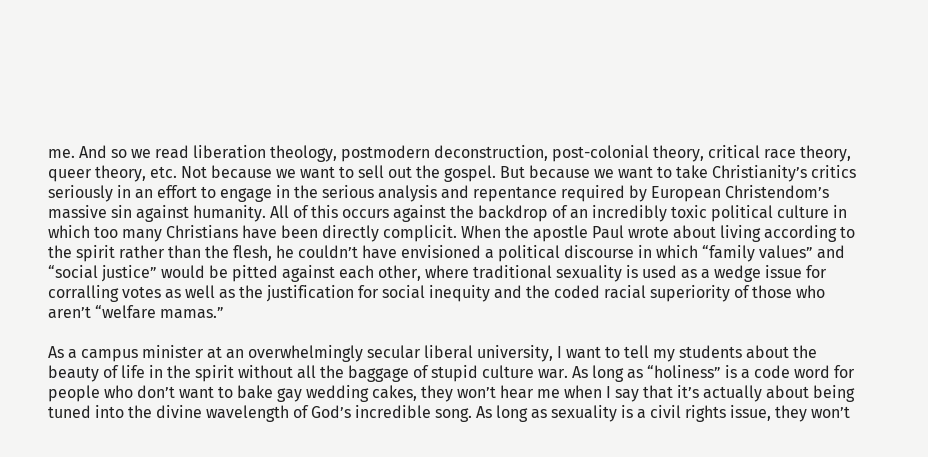me. And so we read liberation theology, postmodern deconstruction, post-colonial theory, critical race theory, queer theory, etc. Not because we want to sell out the gospel. But because we want to take Christianity’s critics seriously in an effort to engage in the serious analysis and repentance required by European Christendom’s massive sin against humanity. All of this occurs against the backdrop of an incredibly toxic political culture in which too many Christians have been directly complicit. When the apostle Paul wrote about living according to the spirit rather than the flesh, he couldn’t have envisioned a political discourse in which “family values” and “social justice” would be pitted against each other, where traditional sexuality is used as a wedge issue for corralling votes as well as the justification for social inequity and the coded racial superiority of those who aren’t “welfare mamas.”

As a campus minister at an overwhelmingly secular liberal university, I want to tell my students about the beauty of life in the spirit without all the baggage of stupid culture war. As long as “holiness” is a code word for people who don’t want to bake gay wedding cakes, they won’t hear me when I say that it’s actually about being tuned into the divine wavelength of God’s incredible song. As long as sexuality is a civil rights issue, they won’t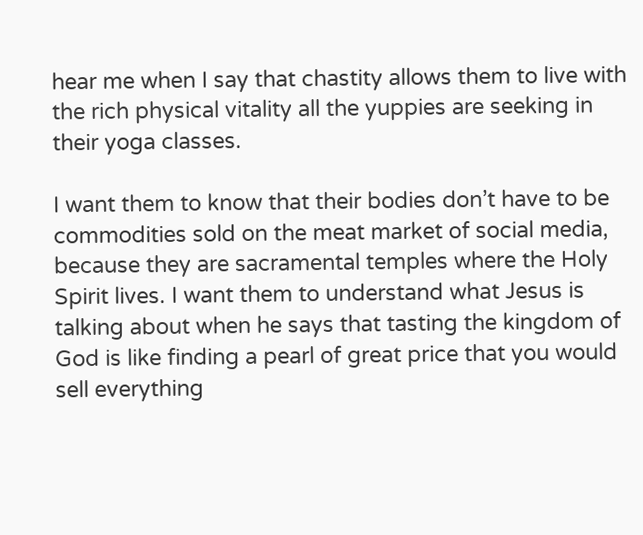hear me when I say that chastity allows them to live with the rich physical vitality all the yuppies are seeking in their yoga classes.

I want them to know that their bodies don’t have to be commodities sold on the meat market of social media, because they are sacramental temples where the Holy Spirit lives. I want them to understand what Jesus is talking about when he says that tasting the kingdom of God is like finding a pearl of great price that you would sell everything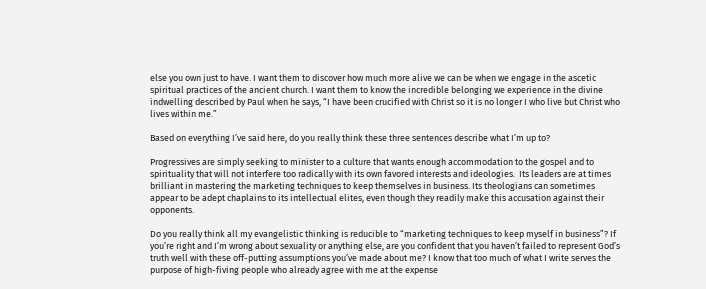else you own just to have. I want them to discover how much more alive we can be when we engage in the ascetic spiritual practices of the ancient church. I want them to know the incredible belonging we experience in the divine indwelling described by Paul when he says, “I have been crucified with Christ so it is no longer I who live but Christ who lives within me.”

Based on everything I’ve said here, do you really think these three sentences describe what I’m up to?

Progressives are simply seeking to minister to a culture that wants enough accommodation to the gospel and to spirituality that will not interfere too radically with its own favored interests and ideologies.  Its leaders are at times brilliant in mastering the marketing techniques to keep themselves in business. Its theologians can sometimes appear to be adept chaplains to its intellectual elites, even though they readily make this accusation against their opponents.

Do you really think all my evangelistic thinking is reducible to “marketing techniques to keep myself in business”? If you’re right and I’m wrong about sexuality or anything else, are you confident that you haven’t failed to represent God’s truth well with these off-putting assumptions you’ve made about me? I know that too much of what I write serves the purpose of high-fiving people who already agree with me at the expense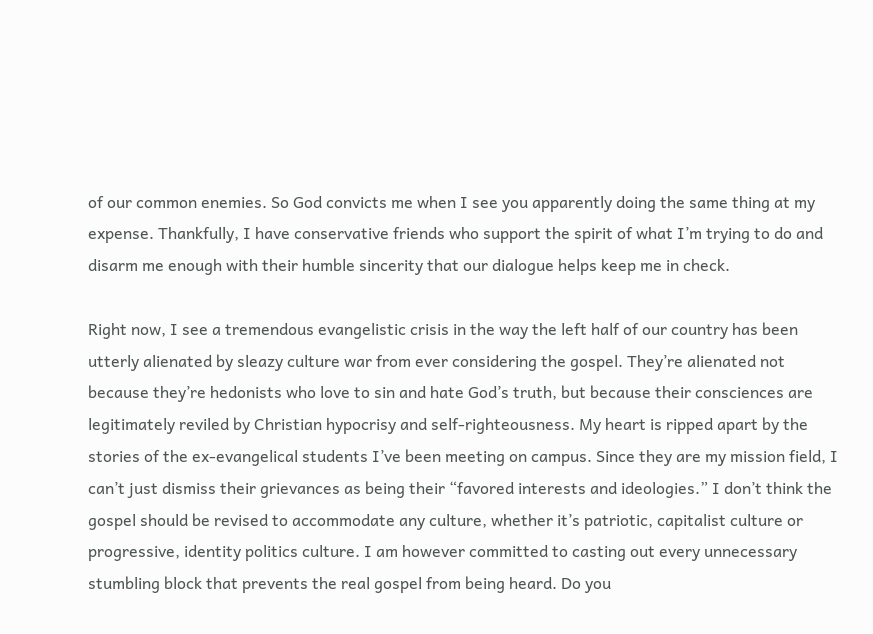of our common enemies. So God convicts me when I see you apparently doing the same thing at my expense. Thankfully, I have conservative friends who support the spirit of what I’m trying to do and disarm me enough with their humble sincerity that our dialogue helps keep me in check.

Right now, I see a tremendous evangelistic crisis in the way the left half of our country has been utterly alienated by sleazy culture war from ever considering the gospel. They’re alienated not because they’re hedonists who love to sin and hate God’s truth, but because their consciences are legitimately reviled by Christian hypocrisy and self-righteousness. My heart is ripped apart by the stories of the ex-evangelical students I’ve been meeting on campus. Since they are my mission field, I can’t just dismiss their grievances as being their “favored interests and ideologies.” I don’t think the gospel should be revised to accommodate any culture, whether it’s patriotic, capitalist culture or progressive, identity politics culture. I am however committed to casting out every unnecessary stumbling block that prevents the real gospel from being heard. Do you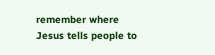remember where Jesus tells people to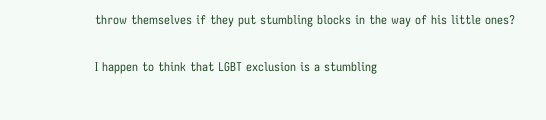throw themselves if they put stumbling blocks in the way of his little ones?

I happen to think that LGBT exclusion is a stumbling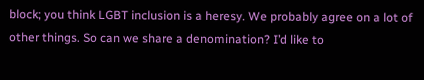block; you think LGBT inclusion is a heresy. We probably agree on a lot of other things. So can we share a denomination? I’d like to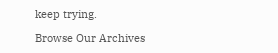keep trying.

Browse Our Archives